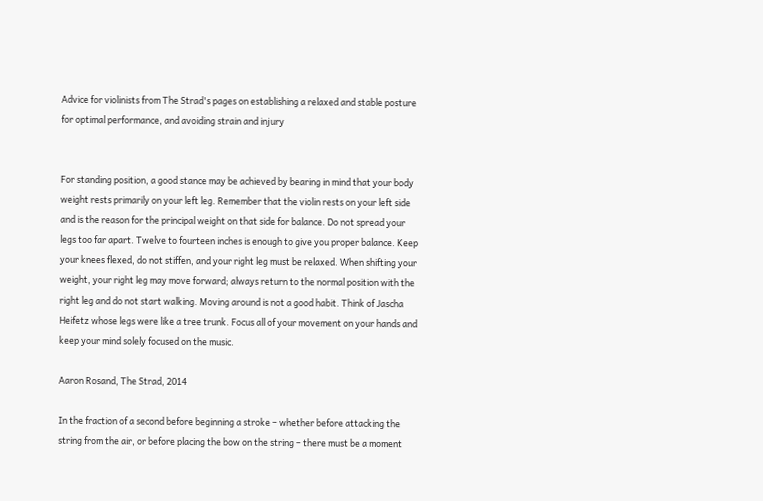Advice for violinists from The Strad's pages on establishing a relaxed and stable posture for optimal performance, and avoiding strain and injury


For standing position, a good stance may be achieved by bearing in mind that your body weight rests primarily on your left leg. Remember that the violin rests on your left side and is the reason for the principal weight on that side for balance. Do not spread your legs too far apart. Twelve to fourteen inches is enough to give you proper balance. Keep your knees flexed, do not stiffen, and your right leg must be relaxed. When shifting your weight, your right leg may move forward; always return to the normal position with the right leg and do not start walking. Moving around is not a good habit. Think of Jascha Heifetz whose legs were like a tree trunk. Focus all of your movement on your hands and keep your mind solely focused on the music.

Aaron Rosand, The Strad, 2014

In the fraction of a second before beginning a stroke – whether before attacking the string from the air, or before placing the bow on the string – there must be a moment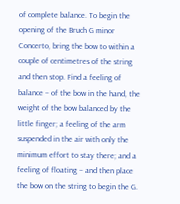of complete balance. To begin the opening of the Bruch G minor Concerto, bring the bow to within a couple of centimetres of the string and then stop. Find a feeling of balance – of the bow in the hand, the weight of the bow balanced by the little finger; a feeling of the arm suspended in the air with only the minimum effort to stay there; and a feeling of floating – and then place the bow on the string to begin the G.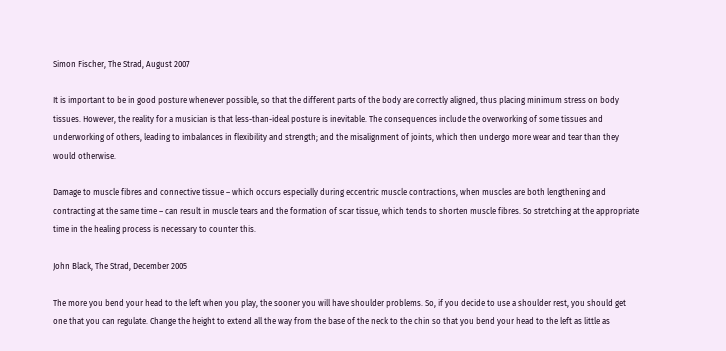Simon Fischer, The Strad, August 2007

It is important to be in good posture whenever possible, so that the different parts of the body are correctly aligned, thus placing minimum stress on body tissues. However, the reality for a musician is that less-than-ideal posture is inevitable. The consequences include the overworking of some tissues and underworking of others, leading to imbalances in flexibility and strength; and the misalignment of joints, which then undergo more wear and tear than they would otherwise.

Damage to muscle fibres and connective tissue – which occurs especially during eccentric muscle contractions, when muscles are both lengthening and contracting at the same time – can result in muscle tears and the formation of scar tissue, which tends to shorten muscle fibres. So stretching at the appropriate time in the healing process is necessary to counter this.

John Black, The Strad, December 2005

The more you bend your head to the left when you play, the sooner you will have shoulder problems. So, if you decide to use a shoulder rest, you should get one that you can regulate. Change the height to extend all the way from the base of the neck to the chin so that you bend your head to the left as little as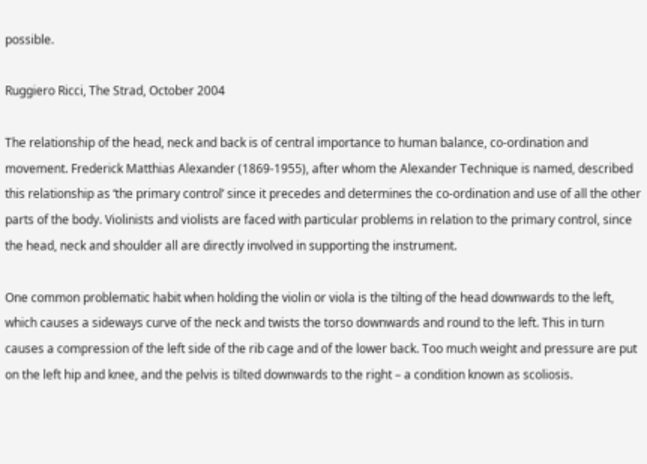possible.

Ruggiero Ricci, The Strad, October 2004

The relationship of the head, neck and back is of central importance to human balance, co-ordination and movement. Frederick Matthias Alexander (1869-1955), after whom the Alexander Technique is named, described this relationship as ‘the primary control’ since it precedes and determines the co-ordination and use of all the other parts of the body. Violinists and violists are faced with particular problems in relation to the primary control, since the head, neck and shoulder all are directly involved in supporting the instrument.

One common problematic habit when holding the violin or viola is the tilting of the head downwards to the left, which causes a sideways curve of the neck and twists the torso downwards and round to the left. This in turn causes a compression of the left side of the rib cage and of the lower back. Too much weight and pressure are put on the left hip and knee, and the pelvis is tilted downwards to the right – a condition known as scoliosis.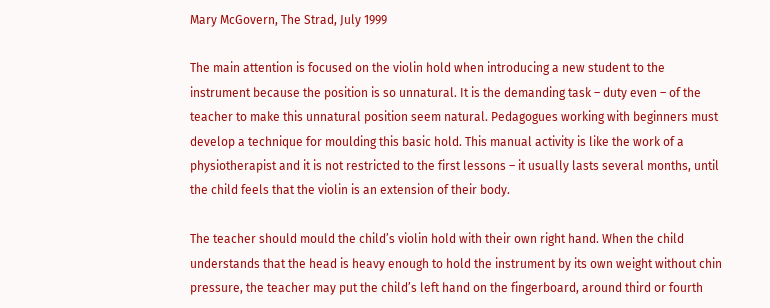Mary McGovern, The Strad, July 1999

The main attention is focused on the violin hold when introducing a new student to the instrument because the position is so unnatural. It is the demanding task – duty even – of the teacher to make this unnatural position seem natural. Pedagogues working with beginners must develop a technique for moulding this basic hold. This manual activity is like the work of a physiotherapist and it is not restricted to the first lessons – it usually lasts several months, until the child feels that the violin is an extension of their body.

The teacher should mould the child’s violin hold with their own right hand. When the child understands that the head is heavy enough to hold the instrument by its own weight without chin pressure, the teacher may put the child’s left hand on the fingerboard, around third or fourth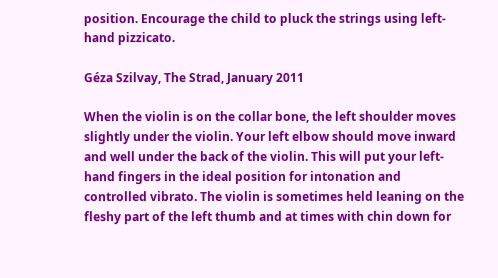position. Encourage the child to pluck the strings using left-hand pizzicato.

Géza Szilvay, The Strad, January 2011

When the violin is on the collar bone, the left shoulder moves slightly under the violin. Your left elbow should move inward and well under the back of the violin. This will put your left-hand fingers in the ideal position for intonation and controlled vibrato. The violin is sometimes held leaning on the fleshy part of the left thumb and at times with chin down for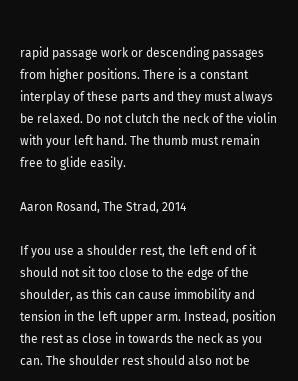rapid passage work or descending passages from higher positions. There is a constant interplay of these parts and they must always be relaxed. Do not clutch the neck of the violin with your left hand. The thumb must remain free to glide easily.

Aaron Rosand, The Strad, 2014

If you use a shoulder rest, the left end of it should not sit too close to the edge of the shoulder, as this can cause immobility and tension in the left upper arm. Instead, position the rest as close in towards the neck as you can. The shoulder rest should also not be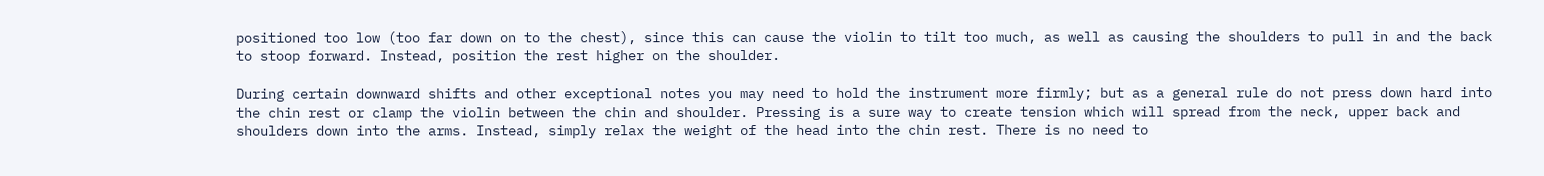positioned too low (too far down on to the chest), since this can cause the violin to tilt too much, as well as causing the shoulders to pull in and the back to stoop forward. Instead, position the rest higher on the shoulder.

During certain downward shifts and other exceptional notes you may need to hold the instrument more firmly; but as a general rule do not press down hard into the chin rest or clamp the violin between the chin and shoulder. Pressing is a sure way to create tension which will spread from the neck, upper back and shoulders down into the arms. Instead, simply relax the weight of the head into the chin rest. There is no need to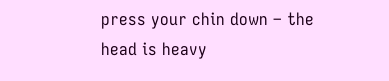press your chin down – the head is heavy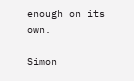enough on its own.

Simon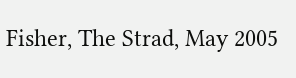Fisher, The Strad, May 2005